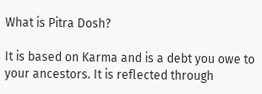What is Pitra Dosh?

It is based on Karma and is a debt you owe to your ancestors. It is reflected through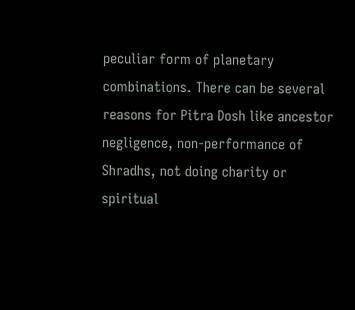peculiar form of planetary combinations. There can be several reasons for Pitra Dosh like ancestor negligence, non-performance of Shradhs, not doing charity or spiritual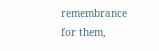remembrance for them,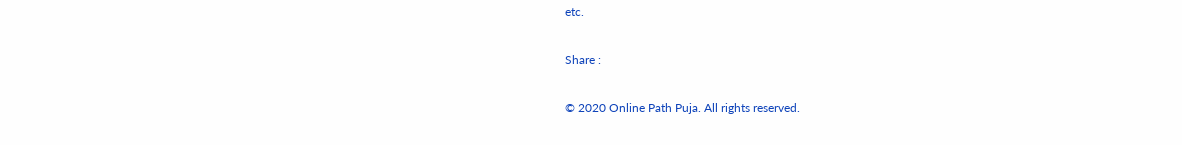etc.

Share :

© 2020 Online Path Puja. All rights reserved.